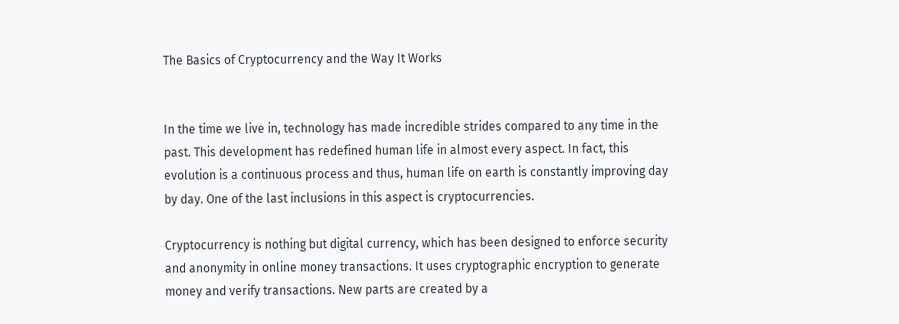The Basics of Cryptocurrency and the Way It Works


In the time we live in, technology has made incredible strides compared to any time in the past. This development has redefined human life in almost every aspect. In fact, this evolution is a continuous process and thus, human life on earth is constantly improving day by day. One of the last inclusions in this aspect is cryptocurrencies.

Cryptocurrency is nothing but digital currency, which has been designed to enforce security and anonymity in online money transactions. It uses cryptographic encryption to generate money and verify transactions. New parts are created by a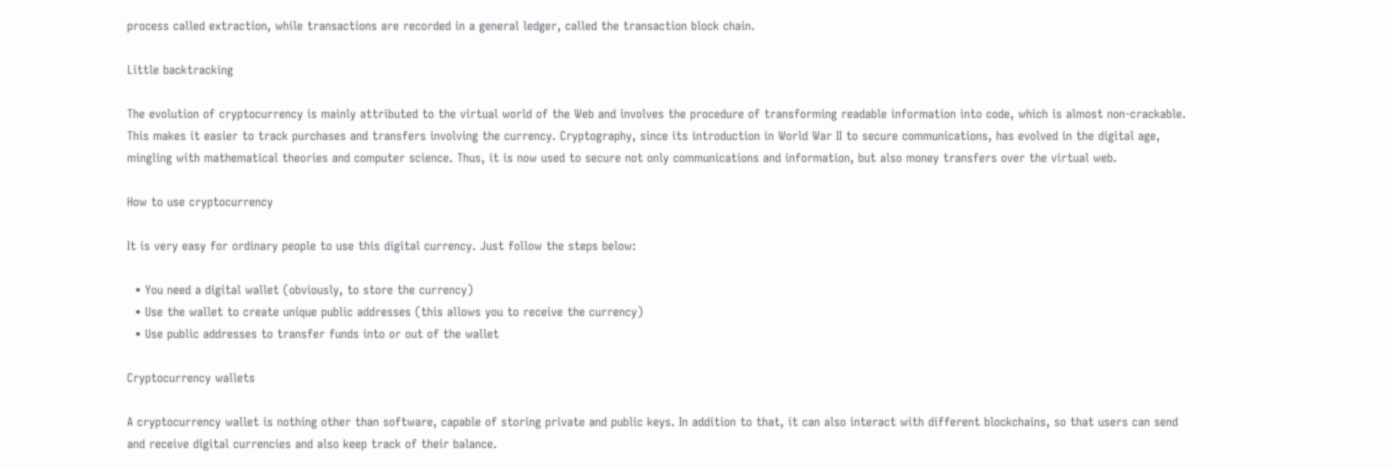process called extraction, while transactions are recorded in a general ledger, called the transaction block chain.

Little backtracking

The evolution of cryptocurrency is mainly attributed to the virtual world of the Web and involves the procedure of transforming readable information into code, which is almost non-crackable. This makes it easier to track purchases and transfers involving the currency. Cryptography, since its introduction in World War II to secure communications, has evolved in the digital age, mingling with mathematical theories and computer science. Thus, it is now used to secure not only communications and information, but also money transfers over the virtual web.

How to use cryptocurrency

It is very easy for ordinary people to use this digital currency. Just follow the steps below:

  • You need a digital wallet (obviously, to store the currency)
  • Use the wallet to create unique public addresses (this allows you to receive the currency)
  • Use public addresses to transfer funds into or out of the wallet

Cryptocurrency wallets

A cryptocurrency wallet is nothing other than software, capable of storing private and public keys. In addition to that, it can also interact with different blockchains, so that users can send and receive digital currencies and also keep track of their balance.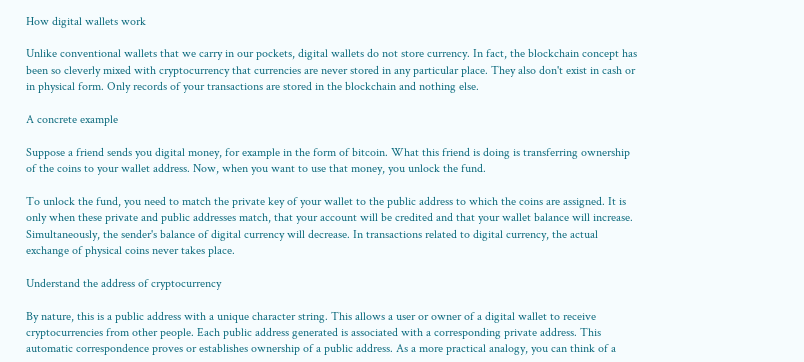How digital wallets work

Unlike conventional wallets that we carry in our pockets, digital wallets do not store currency. In fact, the blockchain concept has been so cleverly mixed with cryptocurrency that currencies are never stored in any particular place. They also don't exist in cash or in physical form. Only records of your transactions are stored in the blockchain and nothing else.

A concrete example

Suppose a friend sends you digital money, for example in the form of bitcoin. What this friend is doing is transferring ownership of the coins to your wallet address. Now, when you want to use that money, you unlock the fund.

To unlock the fund, you need to match the private key of your wallet to the public address to which the coins are assigned. It is only when these private and public addresses match, that your account will be credited and that your wallet balance will increase. Simultaneously, the sender's balance of digital currency will decrease. In transactions related to digital currency, the actual exchange of physical coins never takes place.

Understand the address of cryptocurrency

By nature, this is a public address with a unique character string. This allows a user or owner of a digital wallet to receive cryptocurrencies from other people. Each public address generated is associated with a corresponding private address. This automatic correspondence proves or establishes ownership of a public address. As a more practical analogy, you can think of a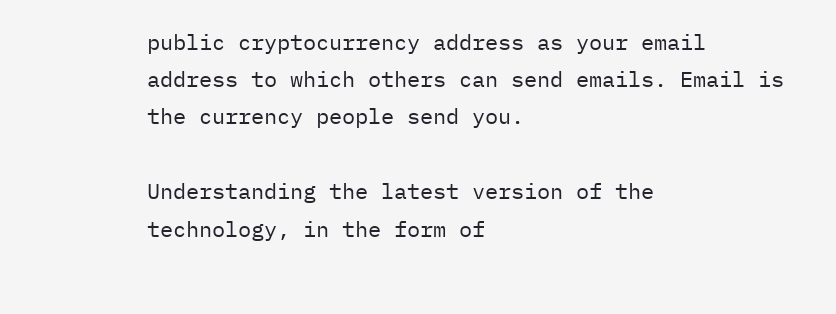public cryptocurrency address as your email address to which others can send emails. Email is the currency people send you.

Understanding the latest version of the technology, in the form of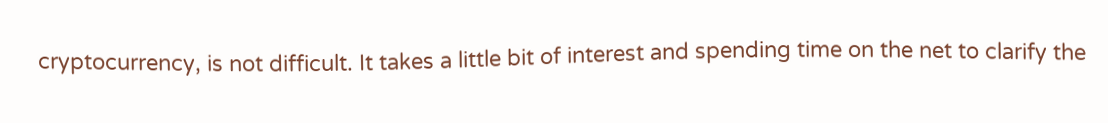cryptocurrency, is not difficult. It takes a little bit of interest and spending time on the net to clarify the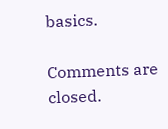basics.

Comments are closed.